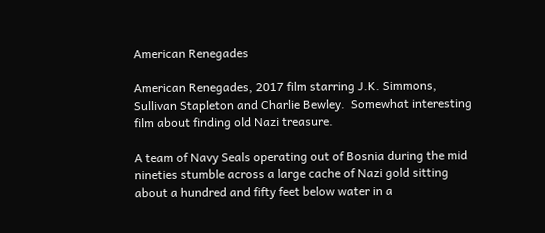American Renegades

American Renegades, 2017 film starring J.K. Simmons, Sullivan Stapleton and Charlie Bewley.  Somewhat interesting film about finding old Nazi treasure.

A team of Navy Seals operating out of Bosnia during the mid nineties stumble across a large cache of Nazi gold sitting about a hundred and fifty feet below water in a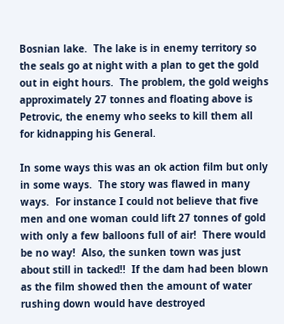Bosnian lake.  The lake is in enemy territory so the seals go at night with a plan to get the gold out in eight hours.  The problem, the gold weighs approximately 27 tonnes and floating above is Petrovic, the enemy who seeks to kill them all for kidnapping his General.

In some ways this was an ok action film but only in some ways.  The story was flawed in many ways.  For instance I could not believe that five men and one woman could lift 27 tonnes of gold with only a few balloons full of air!  There would be no way!  Also, the sunken town was just about still in tacked!!  If the dam had been blown as the film showed then the amount of water rushing down would have destroyed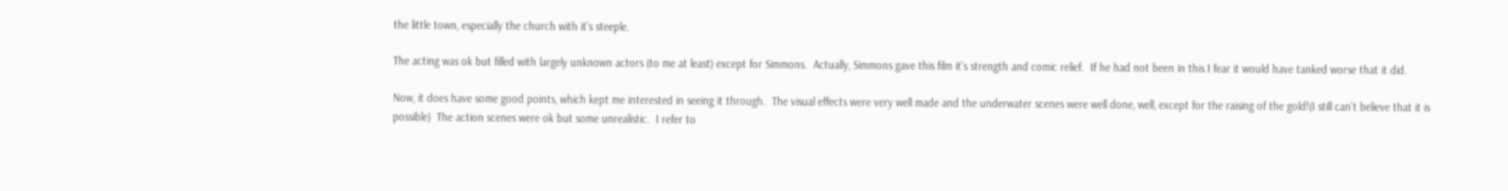the little town, especially the church with it’s steeple.

The acting was ok but filled with largely unknown actors (to me at least) except for Simmons.  Actually, Simmons gave this film it’s strength and comic relief.  If he had not been in this I fear it would have tanked worse that it did.

Now, it does have some good points, which kept me interested in seeing it through.  The visual effects were very well made and the underwater scenes were well done, well, except for the raising of the gold!(I still can’t believe that it is possible)  The action scenes were ok but some unrealistic.  I refer to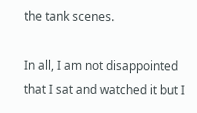the tank scenes.

In all, I am not disappointed that I sat and watched it but I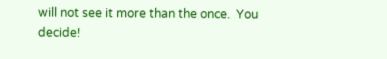will not see it more than the once.  You decide!